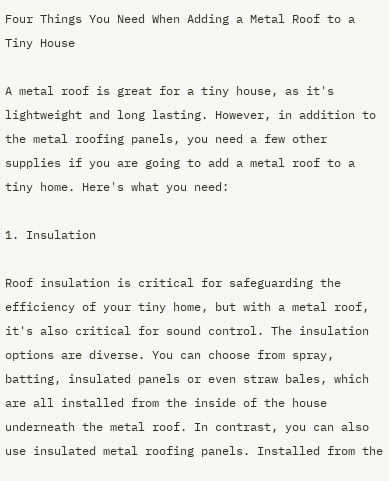Four Things You Need When Adding a Metal Roof to a Tiny House

A metal roof is great for a tiny house, as it's lightweight and long lasting. However, in addition to the metal roofing panels, you need a few other supplies if you are going to add a metal roof to a tiny home. Here's what you need:

1. Insulation

Roof insulation is critical for safeguarding the efficiency of your tiny home, but with a metal roof, it's also critical for sound control. The insulation options are diverse. You can choose from spray, batting, insulated panels or even straw bales, which are all installed from the inside of the house underneath the metal roof. In contrast, you can also use insulated metal roofing panels. Installed from the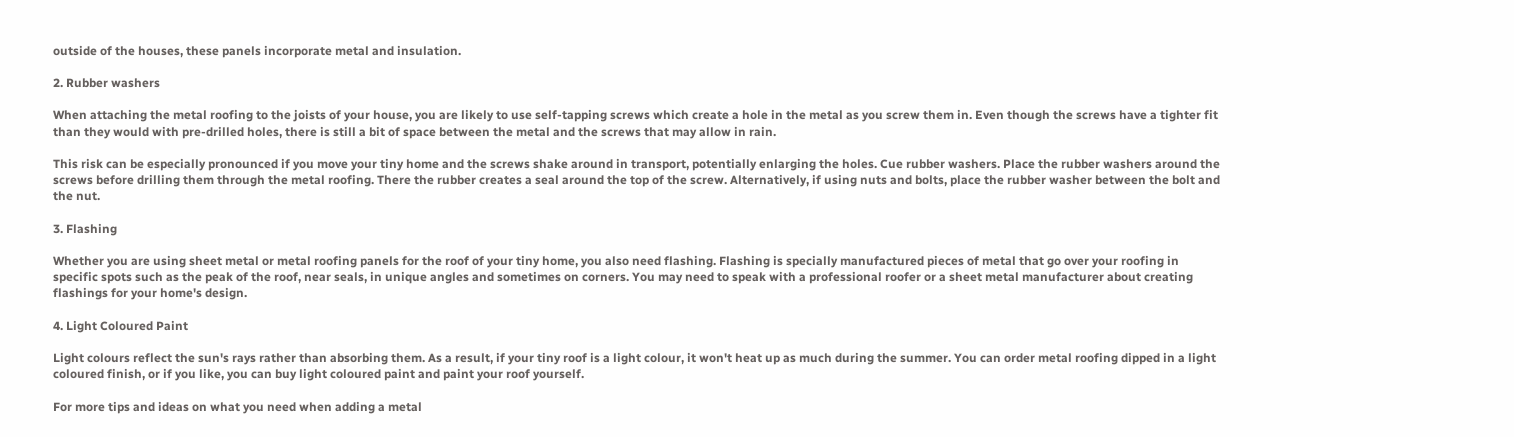outside of the houses, these panels incorporate metal and insulation.

2. Rubber washers

When attaching the metal roofing to the joists of your house, you are likely to use self-tapping screws which create a hole in the metal as you screw them in. Even though the screws have a tighter fit than they would with pre-drilled holes, there is still a bit of space between the metal and the screws that may allow in rain.

This risk can be especially pronounced if you move your tiny home and the screws shake around in transport, potentially enlarging the holes. Cue rubber washers. Place the rubber washers around the screws before drilling them through the metal roofing. There the rubber creates a seal around the top of the screw. Alternatively, if using nuts and bolts, place the rubber washer between the bolt and the nut.

3. Flashing

Whether you are using sheet metal or metal roofing panels for the roof of your tiny home, you also need flashing. Flashing is specially manufactured pieces of metal that go over your roofing in specific spots such as the peak of the roof, near seals, in unique angles and sometimes on corners. You may need to speak with a professional roofer or a sheet metal manufacturer about creating flashings for your home's design.

4. Light Coloured Paint

Light colours reflect the sun's rays rather than absorbing them. As a result, if your tiny roof is a light colour, it won't heat up as much during the summer. You can order metal roofing dipped in a light coloured finish, or if you like, you can buy light coloured paint and paint your roof yourself.

For more tips and ideas on what you need when adding a metal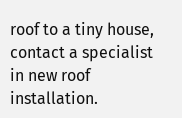roof to a tiny house, contact a specialist in new roof installation.